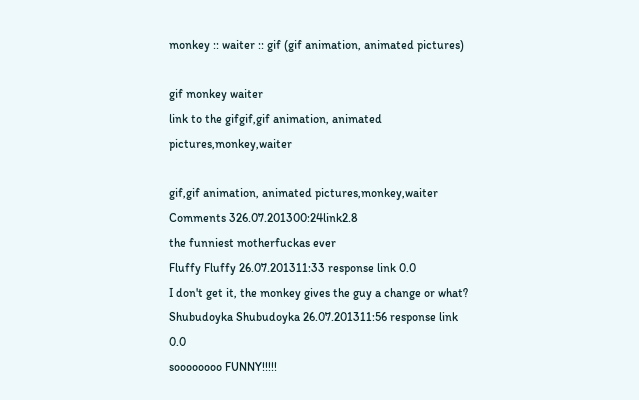monkey :: waiter :: gif (gif animation, animated pictures)

gif monkey waiter
link to the gifgif,gif animation, animated pictures,monkey,waiter

gif,gif animation, animated pictures,monkey,waiter
Comments 326.07.201300:24link2.8
the funniest motherfuckas ever
Fluffy Fluffy 26.07.201311:33 response link 0.0
I don't get it, the monkey gives the guy a change or what?
Shubudoyka Shubudoyka 26.07.201311:56 response link 0.0
soooooooo FUNNY!!!!!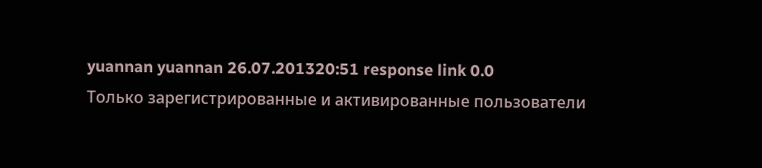yuannan yuannan 26.07.201320:51 response link 0.0
Только зарегистрированные и активированные пользователи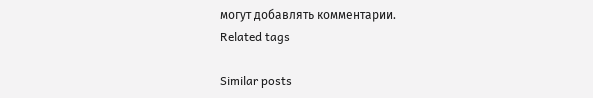могут добавлять комментарии.
Related tags

Similar posts